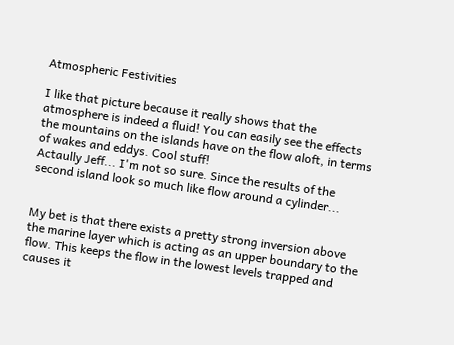Atmospheric Festivities

I like that picture because it really shows that the atmosphere is indeed a fluid! You can easily see the effects the mountains on the islands have on the flow aloft, in terms of wakes and eddys. Cool stuff!
Actaully Jeff... I'm not so sure. Since the results of the second island look so much like flow around a cylinder...


My bet is that there exists a pretty strong inversion above the marine layer which is acting as an upper boundary to the flow. This keeps the flow in the lowest levels trapped and causes it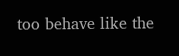too behave like the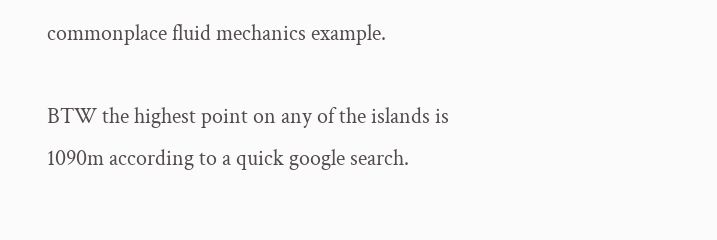commonplace fluid mechanics example.

BTW the highest point on any of the islands is 1090m according to a quick google search.